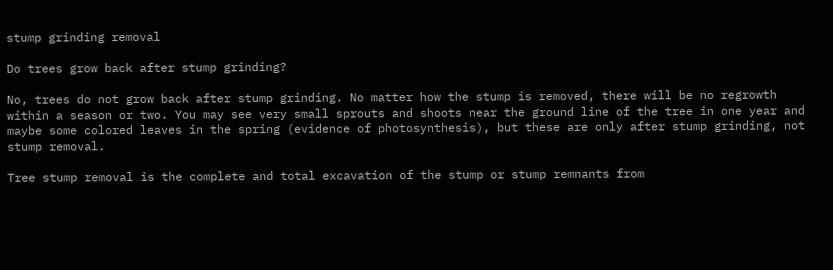stump grinding removal

Do trees grow back after stump grinding?

No, trees do not grow back after stump grinding. No matter how the stump is removed, there will be no regrowth within a season or two. You may see very small sprouts and shoots near the ground line of the tree in one year and maybe some colored leaves in the spring (evidence of photosynthesis), but these are only after stump grinding, not stump removal.

Tree stump removal is the complete and total excavation of the stump or stump remnants from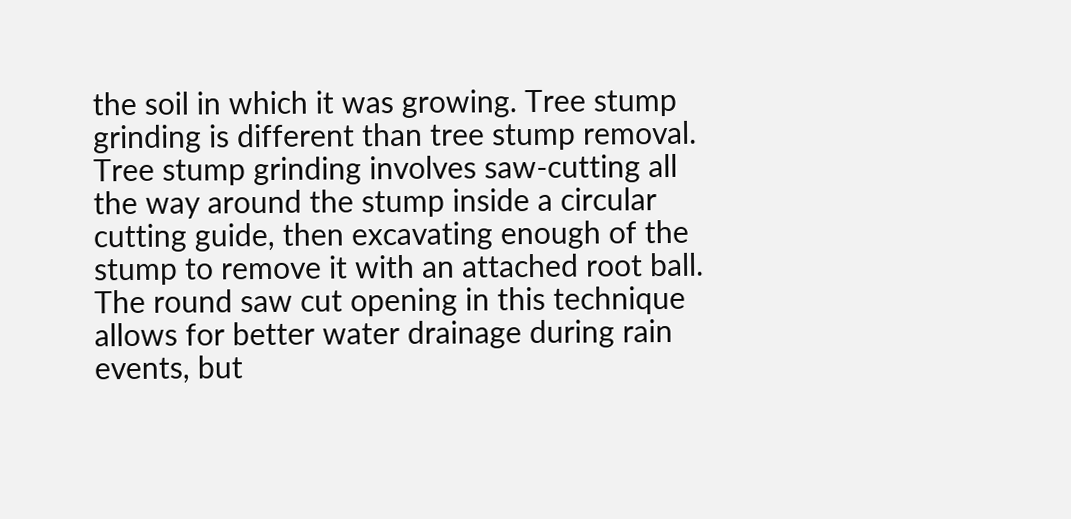the soil in which it was growing. Tree stump grinding is different than tree stump removal. Tree stump grinding involves saw-cutting all the way around the stump inside a circular cutting guide, then excavating enough of the stump to remove it with an attached root ball. The round saw cut opening in this technique allows for better water drainage during rain events, but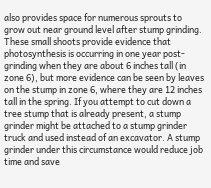also provides space for numerous sprouts to grow out near ground level after stump grinding. These small shoots provide evidence that photosynthesis is occurring in one year post-grinding when they are about 6 inches tall (in zone 6), but more evidence can be seen by leaves on the stump in zone 6, where they are 12 inches tall in the spring. If you attempt to cut down a tree stump that is already present, a stump grinder might be attached to a stump grinder truck and used instead of an excavator. A stump grinder under this circumstance would reduce job time and save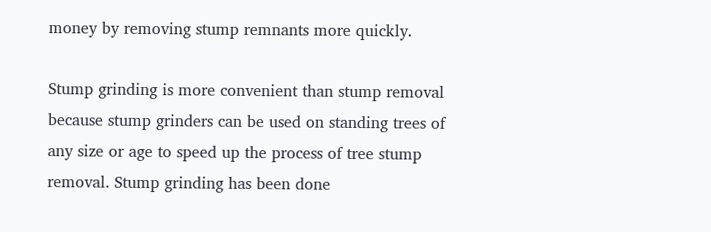money by removing stump remnants more quickly.

Stump grinding is more convenient than stump removal because stump grinders can be used on standing trees of any size or age to speed up the process of tree stump removal. Stump grinding has been done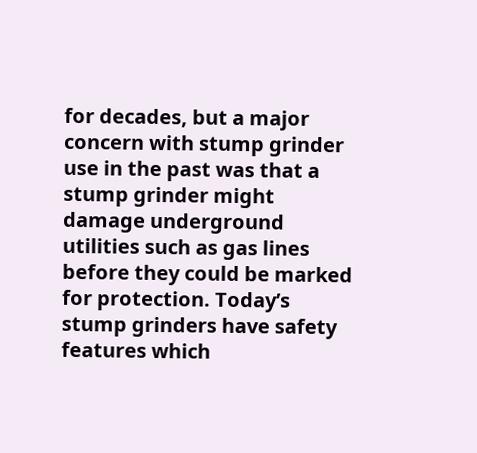for decades, but a major concern with stump grinder use in the past was that a stump grinder might damage underground utilities such as gas lines before they could be marked for protection. Today’s stump grinders have safety features which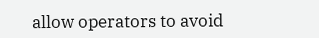allow operators to avoid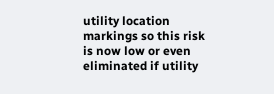utility location markings so this risk is now low or even eliminated if utility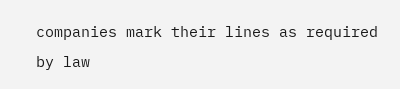companies mark their lines as required by law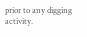prior to any digging activity.